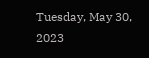Tuesday, May 30, 2023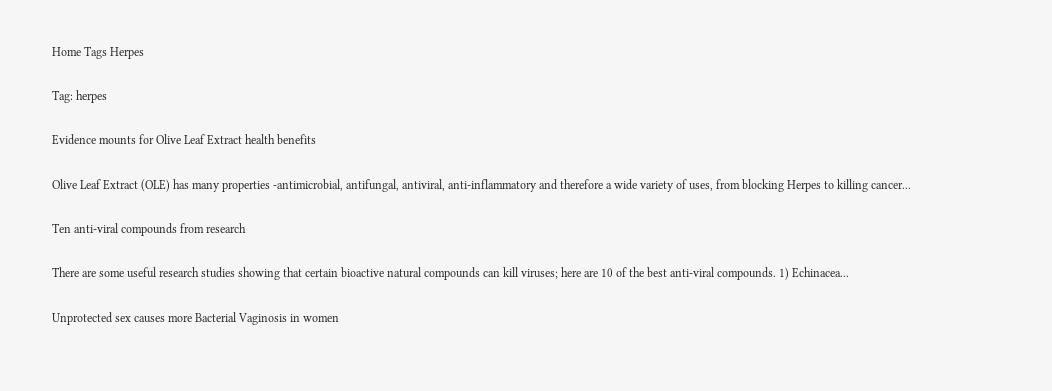Home Tags Herpes

Tag: herpes

Evidence mounts for Olive Leaf Extract health benefits

Olive Leaf Extract (OLE) has many properties -antimicrobial, antifungal, antiviral, anti-inflammatory and therefore a wide variety of uses, from blocking Herpes to killing cancer...

Ten anti-viral compounds from research

There are some useful research studies showing that certain bioactive natural compounds can kill viruses; here are 10 of the best anti-viral compounds. 1) Echinacea...

Unprotected sex causes more Bacterial Vaginosis in women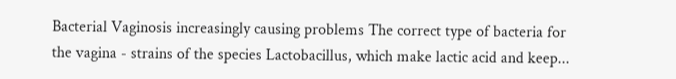Bacterial Vaginosis increasingly causing problems The correct type of bacteria for the vagina - strains of the species Lactobacillus, which make lactic acid and keep...